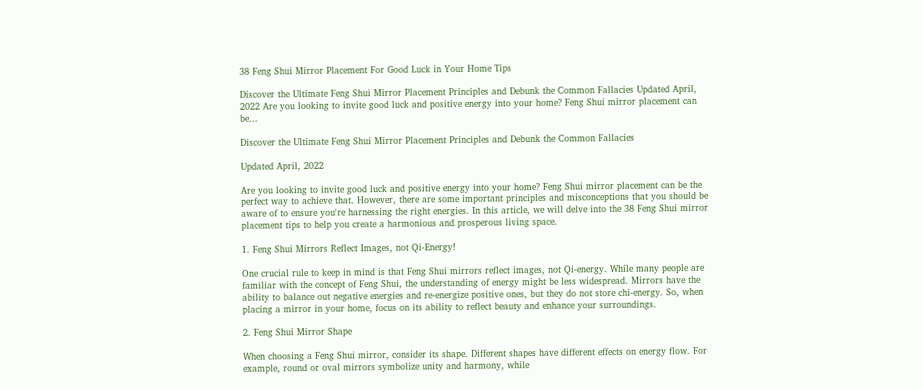38 Feng Shui Mirror Placement For Good Luck in Your Home Tips

Discover the Ultimate Feng Shui Mirror Placement Principles and Debunk the Common Fallacies Updated April, 2022 Are you looking to invite good luck and positive energy into your home? Feng Shui mirror placement can be...

Discover the Ultimate Feng Shui Mirror Placement Principles and Debunk the Common Fallacies

Updated April, 2022

Are you looking to invite good luck and positive energy into your home? Feng Shui mirror placement can be the perfect way to achieve that. However, there are some important principles and misconceptions that you should be aware of to ensure you're harnessing the right energies. In this article, we will delve into the 38 Feng Shui mirror placement tips to help you create a harmonious and prosperous living space.

1. Feng Shui Mirrors Reflect Images, not Qi-Energy!

One crucial rule to keep in mind is that Feng Shui mirrors reflect images, not Qi-energy. While many people are familiar with the concept of Feng Shui, the understanding of energy might be less widespread. Mirrors have the ability to balance out negative energies and re-energize positive ones, but they do not store chi-energy. So, when placing a mirror in your home, focus on its ability to reflect beauty and enhance your surroundings.

2. Feng Shui Mirror Shape

When choosing a Feng Shui mirror, consider its shape. Different shapes have different effects on energy flow. For example, round or oval mirrors symbolize unity and harmony, while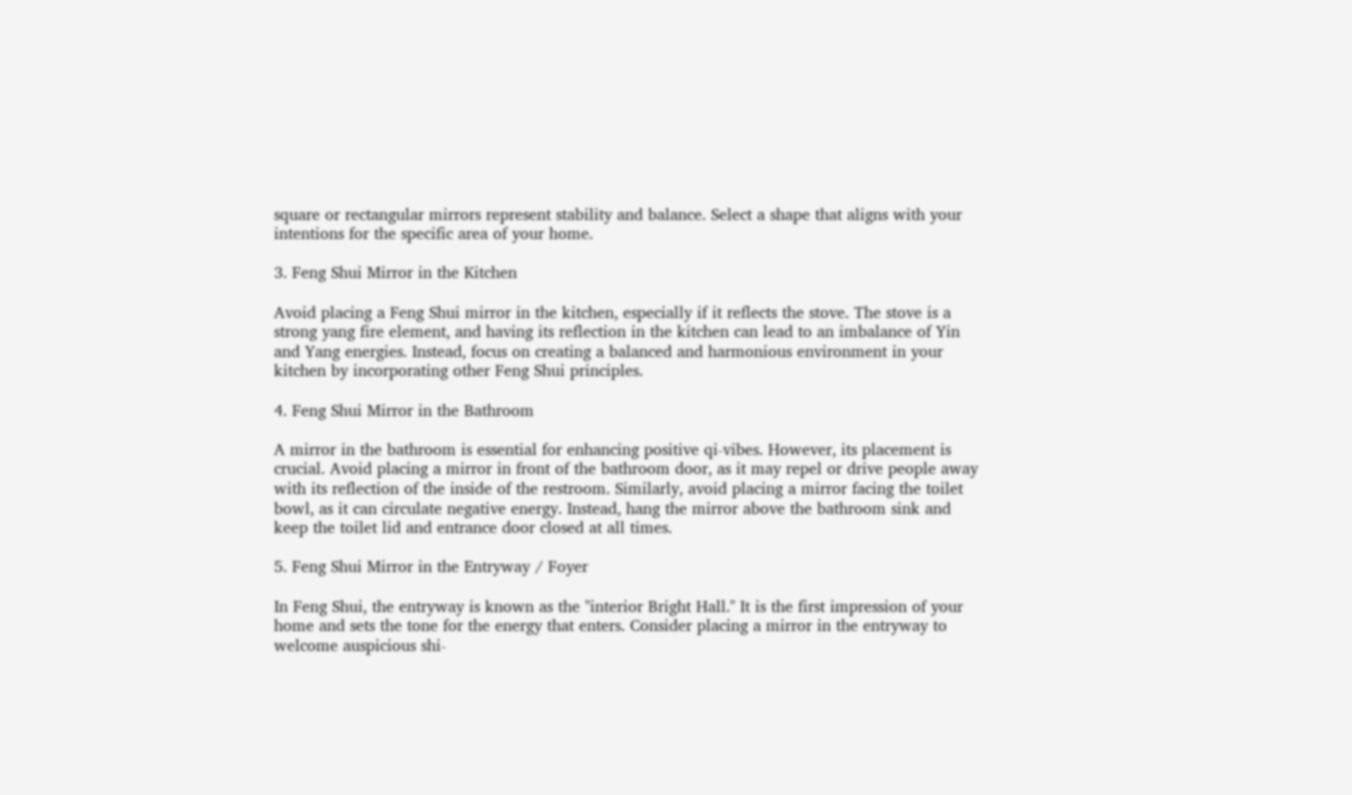square or rectangular mirrors represent stability and balance. Select a shape that aligns with your intentions for the specific area of your home.

3. Feng Shui Mirror in the Kitchen

Avoid placing a Feng Shui mirror in the kitchen, especially if it reflects the stove. The stove is a strong yang fire element, and having its reflection in the kitchen can lead to an imbalance of Yin and Yang energies. Instead, focus on creating a balanced and harmonious environment in your kitchen by incorporating other Feng Shui principles.

4. Feng Shui Mirror in the Bathroom

A mirror in the bathroom is essential for enhancing positive qi-vibes. However, its placement is crucial. Avoid placing a mirror in front of the bathroom door, as it may repel or drive people away with its reflection of the inside of the restroom. Similarly, avoid placing a mirror facing the toilet bowl, as it can circulate negative energy. Instead, hang the mirror above the bathroom sink and keep the toilet lid and entrance door closed at all times.

5. Feng Shui Mirror in the Entryway / Foyer

In Feng Shui, the entryway is known as the "interior Bright Hall." It is the first impression of your home and sets the tone for the energy that enters. Consider placing a mirror in the entryway to welcome auspicious shi-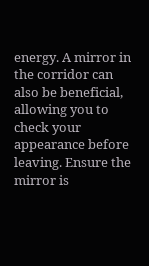energy. A mirror in the corridor can also be beneficial, allowing you to check your appearance before leaving. Ensure the mirror is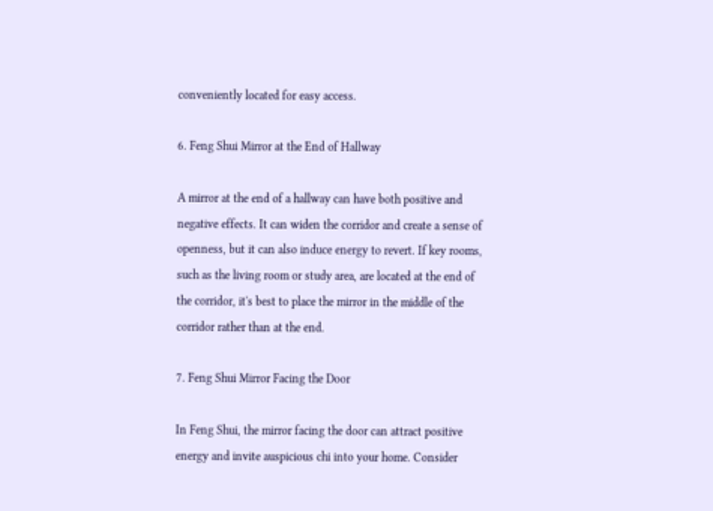conveniently located for easy access.

6. Feng Shui Mirror at the End of Hallway

A mirror at the end of a hallway can have both positive and negative effects. It can widen the corridor and create a sense of openness, but it can also induce energy to revert. If key rooms, such as the living room or study area, are located at the end of the corridor, it's best to place the mirror in the middle of the corridor rather than at the end.

7. Feng Shui Mirror Facing the Door

In Feng Shui, the mirror facing the door can attract positive energy and invite auspicious chi into your home. Consider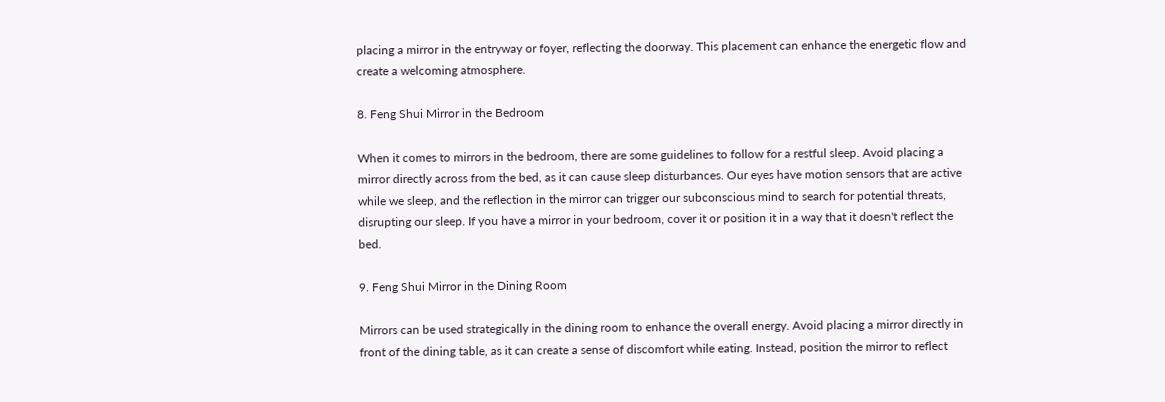placing a mirror in the entryway or foyer, reflecting the doorway. This placement can enhance the energetic flow and create a welcoming atmosphere.

8. Feng Shui Mirror in the Bedroom

When it comes to mirrors in the bedroom, there are some guidelines to follow for a restful sleep. Avoid placing a mirror directly across from the bed, as it can cause sleep disturbances. Our eyes have motion sensors that are active while we sleep, and the reflection in the mirror can trigger our subconscious mind to search for potential threats, disrupting our sleep. If you have a mirror in your bedroom, cover it or position it in a way that it doesn't reflect the bed.

9. Feng Shui Mirror in the Dining Room

Mirrors can be used strategically in the dining room to enhance the overall energy. Avoid placing a mirror directly in front of the dining table, as it can create a sense of discomfort while eating. Instead, position the mirror to reflect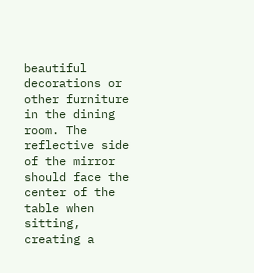beautiful decorations or other furniture in the dining room. The reflective side of the mirror should face the center of the table when sitting, creating a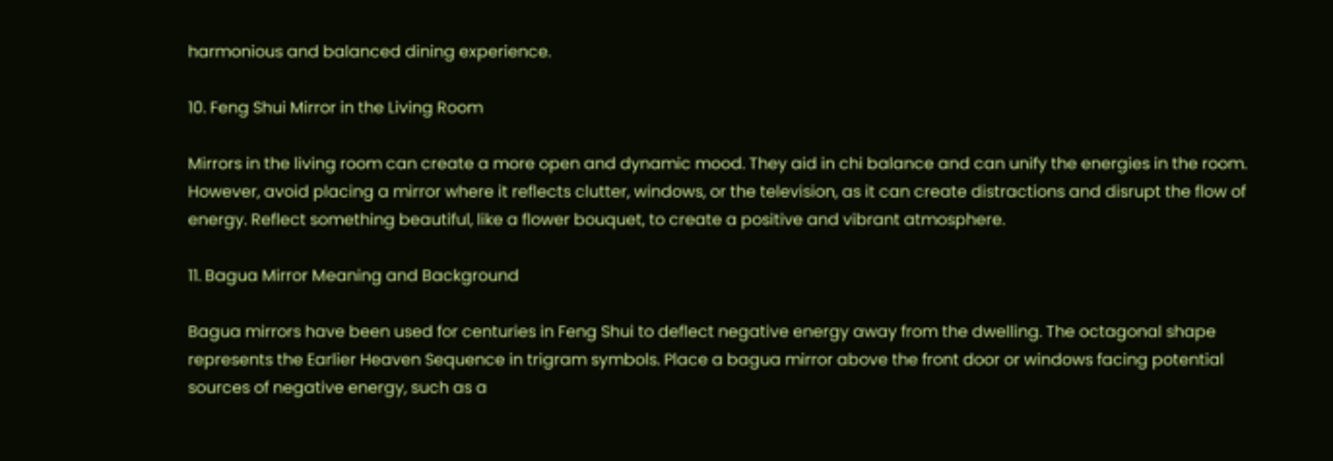harmonious and balanced dining experience.

10. Feng Shui Mirror in the Living Room

Mirrors in the living room can create a more open and dynamic mood. They aid in chi balance and can unify the energies in the room. However, avoid placing a mirror where it reflects clutter, windows, or the television, as it can create distractions and disrupt the flow of energy. Reflect something beautiful, like a flower bouquet, to create a positive and vibrant atmosphere.

11. Bagua Mirror Meaning and Background

Bagua mirrors have been used for centuries in Feng Shui to deflect negative energy away from the dwelling. The octagonal shape represents the Earlier Heaven Sequence in trigram symbols. Place a bagua mirror above the front door or windows facing potential sources of negative energy, such as a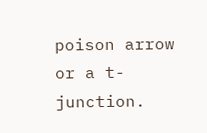poison arrow or a t-junction.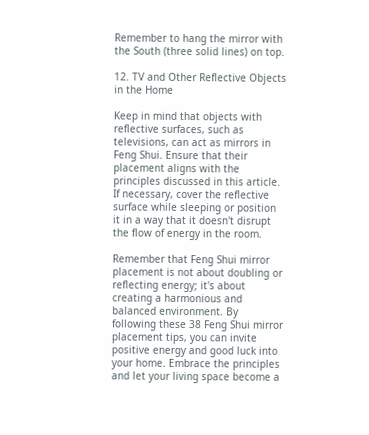Remember to hang the mirror with the South (three solid lines) on top.

12. TV and Other Reflective Objects in the Home

Keep in mind that objects with reflective surfaces, such as televisions, can act as mirrors in Feng Shui. Ensure that their placement aligns with the principles discussed in this article. If necessary, cover the reflective surface while sleeping or position it in a way that it doesn't disrupt the flow of energy in the room.

Remember that Feng Shui mirror placement is not about doubling or reflecting energy; it's about creating a harmonious and balanced environment. By following these 38 Feng Shui mirror placement tips, you can invite positive energy and good luck into your home. Embrace the principles and let your living space become a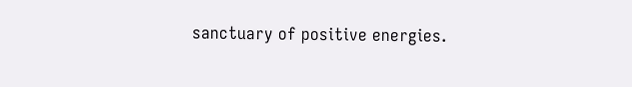sanctuary of positive energies.